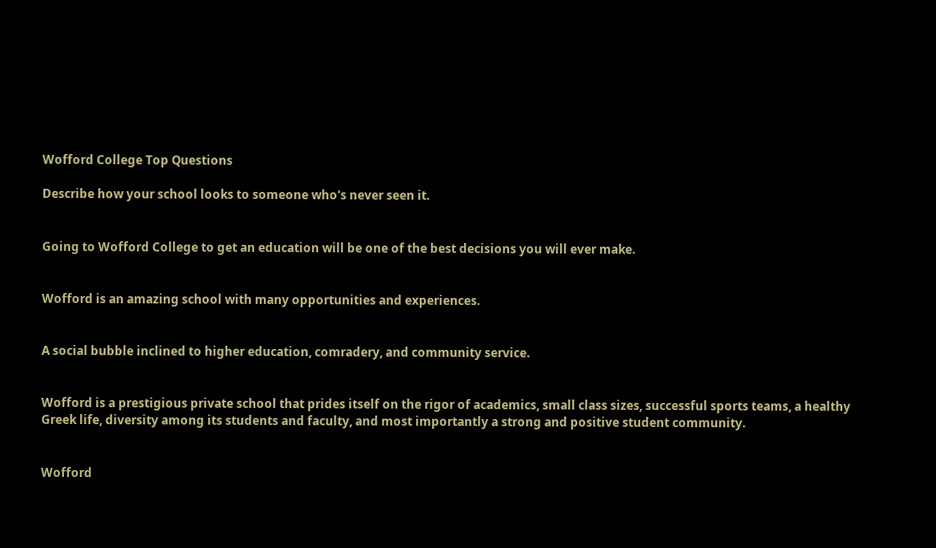Wofford College Top Questions

Describe how your school looks to someone who's never seen it.


Going to Wofford College to get an education will be one of the best decisions you will ever make.


Wofford is an amazing school with many opportunities and experiences.


A social bubble inclined to higher education, comradery, and community service.


Wofford is a prestigious private school that prides itself on the rigor of academics, small class sizes, successful sports teams, a healthy Greek life, diversity among its students and faculty, and most importantly a strong and positive student community.


Wofford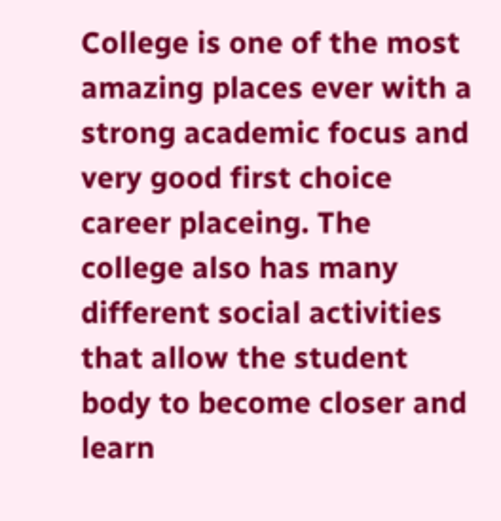College is one of the most amazing places ever with a strong academic focus and very good first choice career placeing. The college also has many different social activities that allow the student body to become closer and learn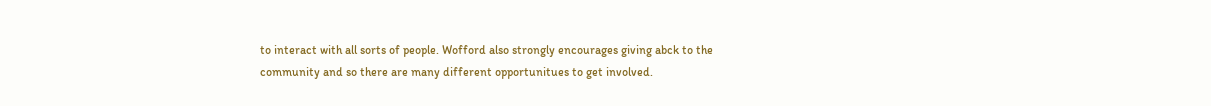to interact with all sorts of people. Wofford also strongly encourages giving abck to the community and so there are many different opportunitues to get involved.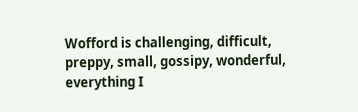Wofford is challenging, difficult, preppy, small, gossipy, wonderful, everything I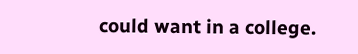could want in a college.